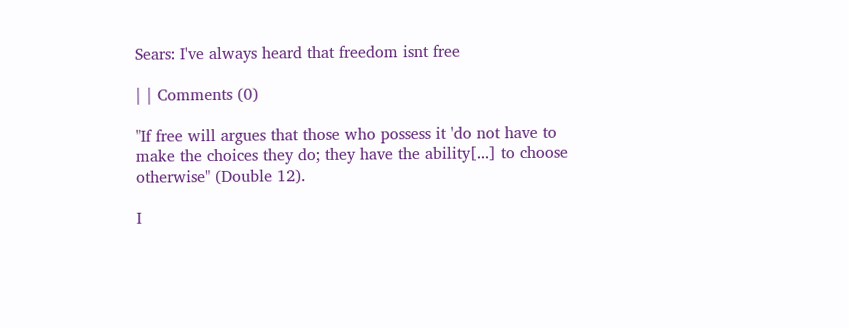Sears: I've always heard that freedom isnt free

| | Comments (0)

"If free will argues that those who possess it 'do not have to make the choices they do; they have the ability[...] to choose otherwise" (Double 12).

I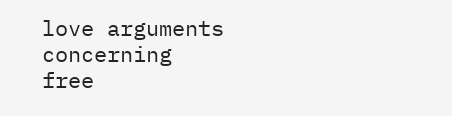love arguments concerning free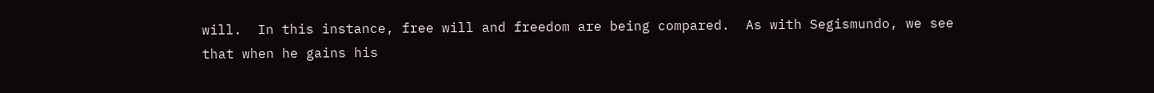will.  In this instance, free will and freedom are being compared.  As with Segismundo, we see that when he gains his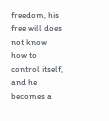freedom, his free will does not know how to control itself, and he becomes a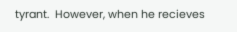tyrant.  However, when he recieves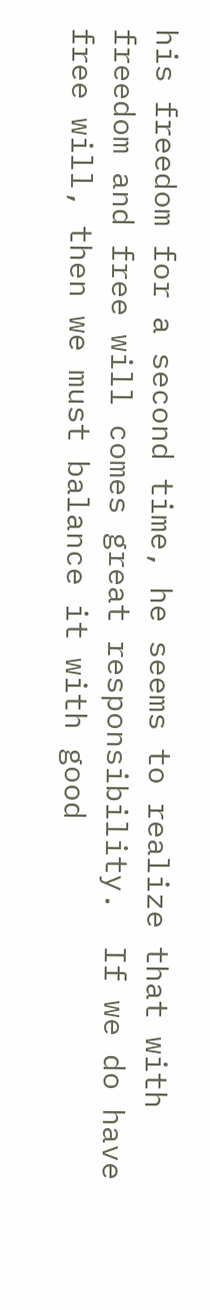his freedom for a second time, he seems to realize that with freedom and free will comes great responsibility.  If we do have free will, then we must balance it with good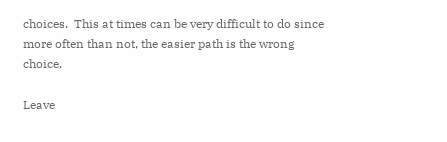choices.  This at times can be very difficult to do since more often than not, the easier path is the wrong choice.

Leave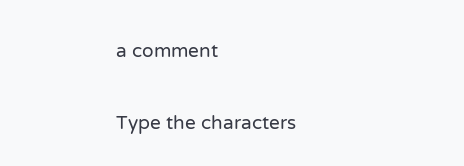a comment

Type the characters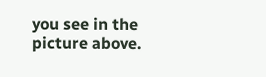you see in the picture above.